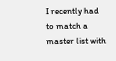I recently had to match a master list with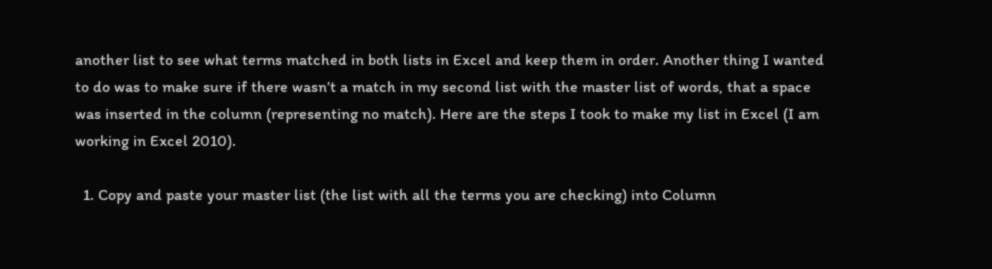another list to see what terms matched in both lists in Excel and keep them in order. Another thing I wanted to do was to make sure if there wasn’t a match in my second list with the master list of words, that a space was inserted in the column (representing no match). Here are the steps I took to make my list in Excel (I am working in Excel 2010).

  1. Copy and paste your master list (the list with all the terms you are checking) into Column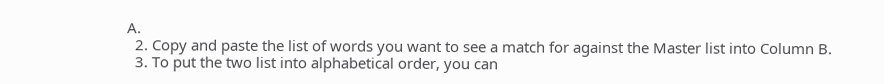A.
  2. Copy and paste the list of words you want to see a match for against the Master list into Column B.
  3. To put the two list into alphabetical order, you can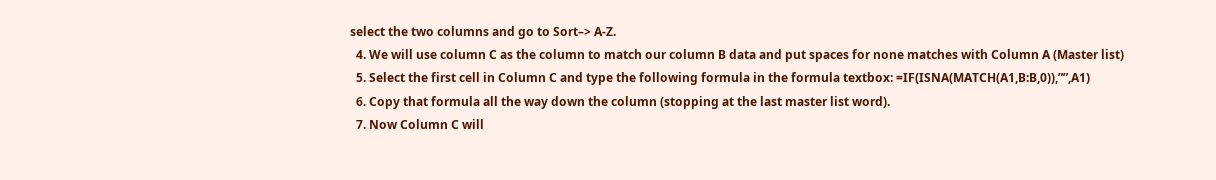select the two columns and go to Sort–> A-Z.
  4. We will use column C as the column to match our column B data and put spaces for none matches with Column A (Master list)
  5. Select the first cell in Column C and type the following formula in the formula textbox: =IF(ISNA(MATCH(A1,B:B,0)),””,A1)
  6. Copy that formula all the way down the column (stopping at the last master list word).
  7. Now Column C will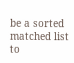be a sorted matched list to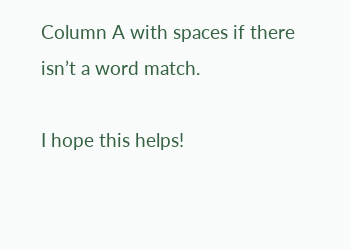Column A with spaces if there isn’t a word match.

I hope this helps!